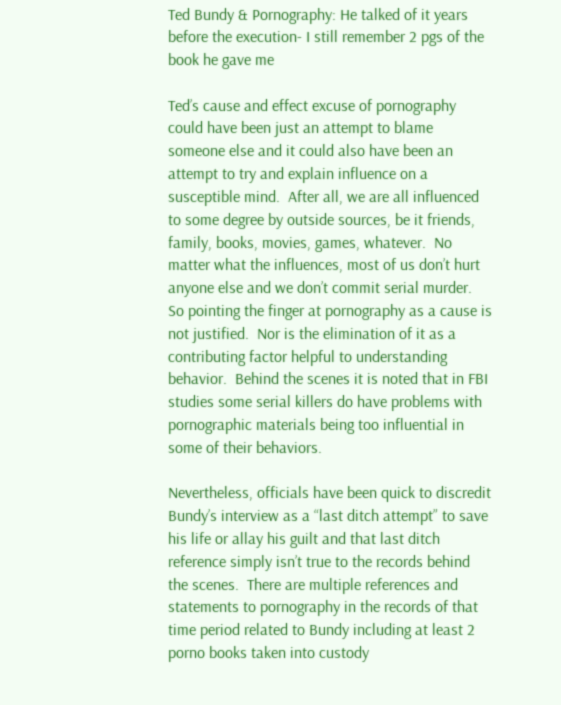Ted Bundy & Pornography: He talked of it years before the execution- I still remember 2 pgs of the book he gave me

Ted’s cause and effect excuse of pornography could have been just an attempt to blame someone else and it could also have been an attempt to try and explain influence on a susceptible mind.  After all, we are all influenced to some degree by outside sources, be it friends, family, books, movies, games, whatever.  No matter what the influences, most of us don’t hurt anyone else and we don’t commit serial murder.  So pointing the finger at pornography as a cause is not justified.  Nor is the elimination of it as a contributing factor helpful to understanding behavior.  Behind the scenes it is noted that in FBI studies some serial killers do have problems with pornographic materials being too influential in some of their behaviors.

Nevertheless, officials have been quick to discredit Bundy’s interview as a “last ditch attempt” to save his life or allay his guilt and that last ditch reference simply isn’t true to the records behind the scenes.  There are multiple references and statements to pornography in the records of that time period related to Bundy including at least 2 porno books taken into custody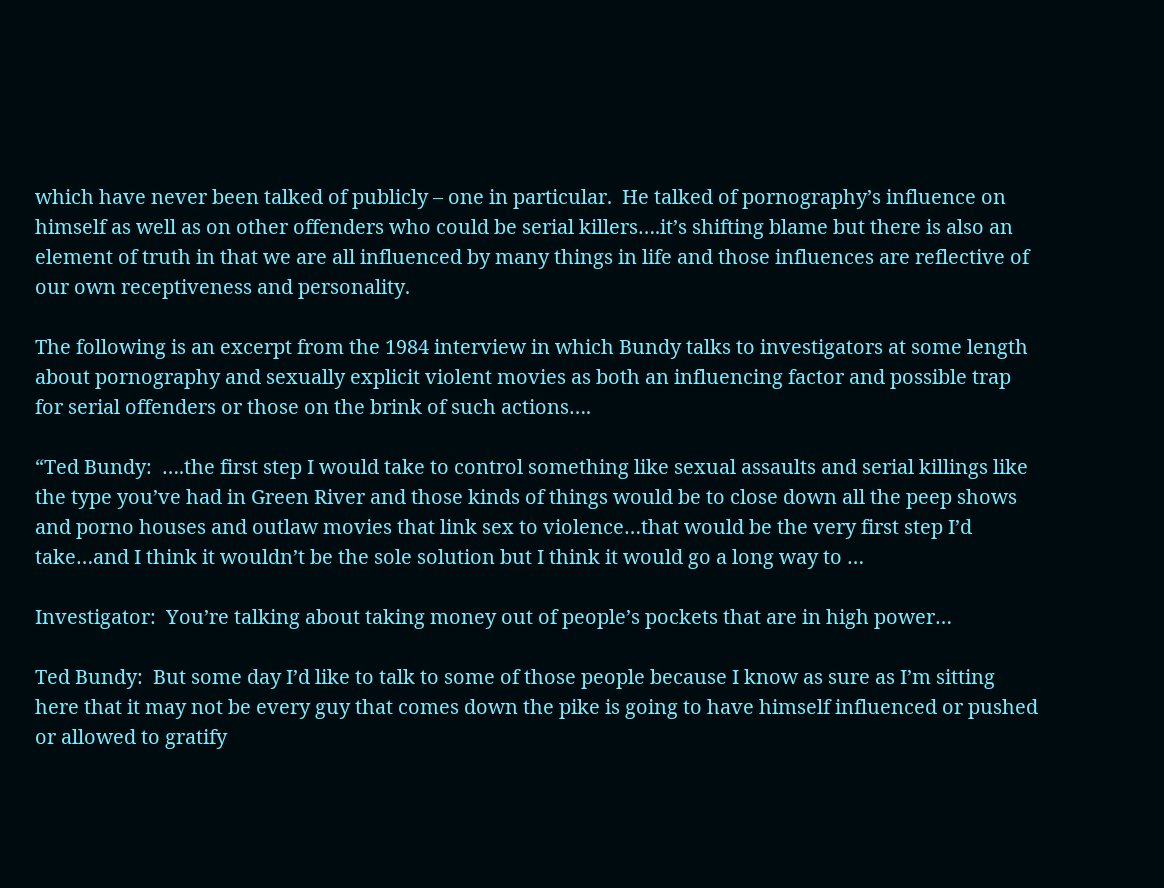which have never been talked of publicly – one in particular.  He talked of pornography’s influence on himself as well as on other offenders who could be serial killers….it’s shifting blame but there is also an element of truth in that we are all influenced by many things in life and those influences are reflective of our own receptiveness and personality.

The following is an excerpt from the 1984 interview in which Bundy talks to investigators at some length about pornography and sexually explicit violent movies as both an influencing factor and possible trap for serial offenders or those on the brink of such actions….

“Ted Bundy:  ….the first step I would take to control something like sexual assaults and serial killings like the type you’ve had in Green River and those kinds of things would be to close down all the peep shows and porno houses and outlaw movies that link sex to violence…that would be the very first step I’d take…and I think it wouldn’t be the sole solution but I think it would go a long way to …

Investigator:  You’re talking about taking money out of people’s pockets that are in high power…

Ted Bundy:  But some day I’d like to talk to some of those people because I know as sure as I’m sitting here that it may not be every guy that comes down the pike is going to have himself influenced or pushed or allowed to gratify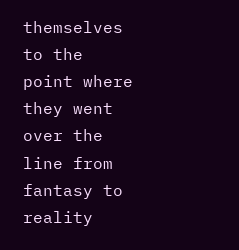themselves to the point where they went over the line from fantasy to reality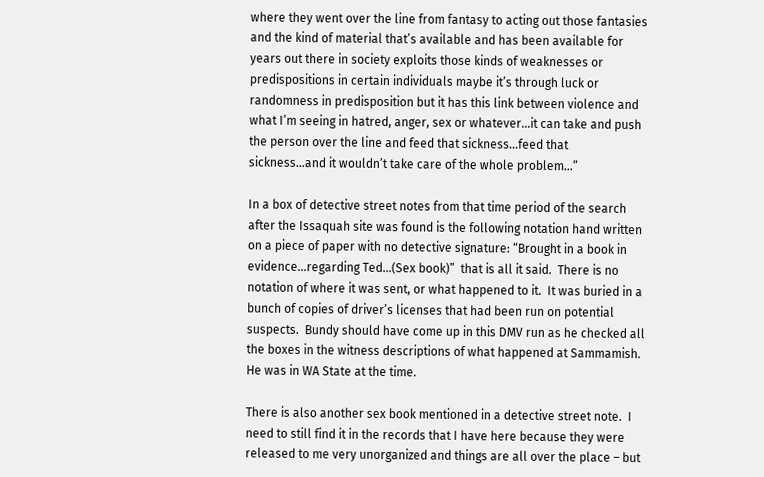where they went over the line from fantasy to acting out those fantasies and the kind of material that’s available and has been available for years out there in society exploits those kinds of weaknesses or predispositions in certain individuals maybe it’s through luck or randomness in predisposition but it has this link between violence and what I’m seeing in hatred, anger, sex or whatever…it can take and push the person over the line and feed that sickness…feed that sickness…and it wouldn’t take care of the whole problem…”

In a box of detective street notes from that time period of the search after the Issaquah site was found is the following notation hand written on a piece of paper with no detective signature: “Brought in a book in evidence…regarding Ted…(Sex book)”  that is all it said.  There is no notation of where it was sent, or what happened to it.  It was buried in a bunch of copies of driver’s licenses that had been run on potential suspects.  Bundy should have come up in this DMV run as he checked all the boxes in the witness descriptions of what happened at Sammamish.  He was in WA State at the time.

There is also another sex book mentioned in a detective street note.  I need to still find it in the records that I have here because they were released to me very unorganized and things are all over the place – but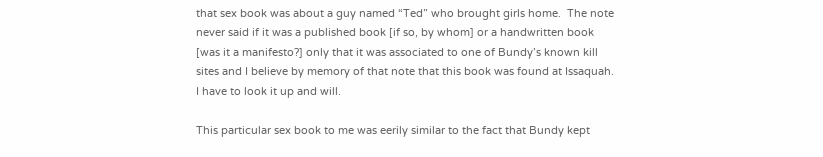that sex book was about a guy named “Ted” who brought girls home.  The note never said if it was a published book [if so, by whom] or a handwritten book [was it a manifesto?] only that it was associated to one of Bundy’s known kill sites and I believe by memory of that note that this book was found at Issaquah.  I have to look it up and will.

This particular sex book to me was eerily similar to the fact that Bundy kept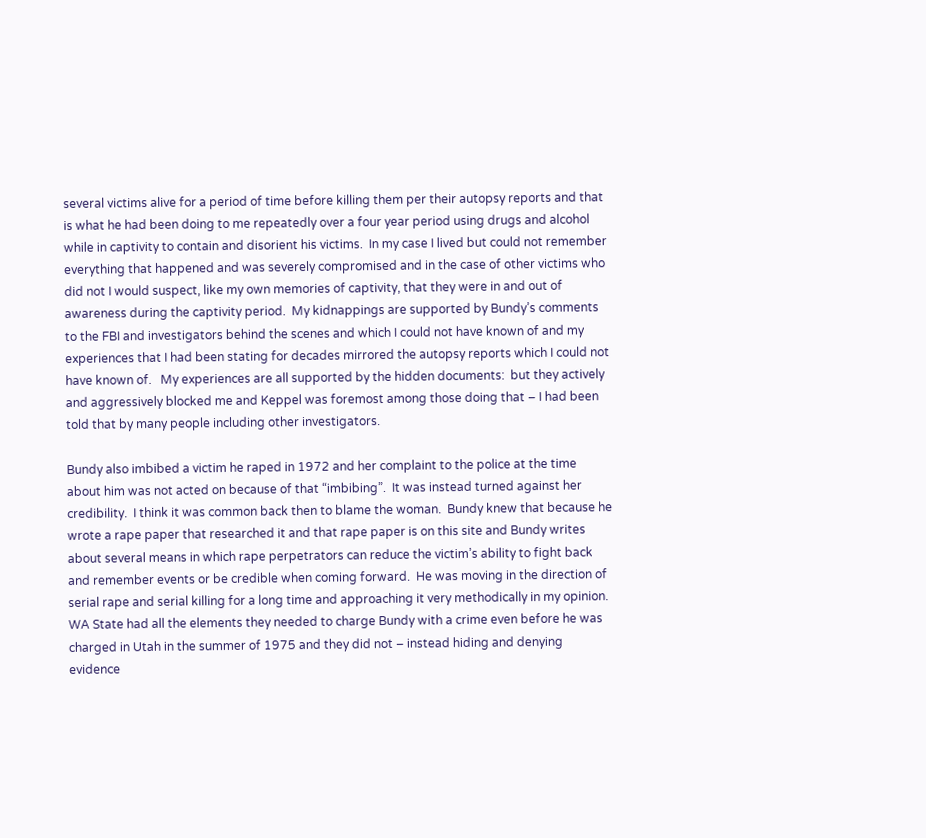several victims alive for a period of time before killing them per their autopsy reports and that is what he had been doing to me repeatedly over a four year period using drugs and alcohol while in captivity to contain and disorient his victims.  In my case I lived but could not remember everything that happened and was severely compromised and in the case of other victims who did not I would suspect, like my own memories of captivity, that they were in and out of awareness during the captivity period.  My kidnappings are supported by Bundy’s comments to the FBI and investigators behind the scenes and which I could not have known of and my experiences that I had been stating for decades mirrored the autopsy reports which I could not have known of.   My experiences are all supported by the hidden documents:  but they actively and aggressively blocked me and Keppel was foremost among those doing that – I had been told that by many people including other investigators.

Bundy also imbibed a victim he raped in 1972 and her complaint to the police at the time about him was not acted on because of that “imbibing”.  It was instead turned against her credibility.  I think it was common back then to blame the woman.  Bundy knew that because he wrote a rape paper that researched it and that rape paper is on this site and Bundy writes about several means in which rape perpetrators can reduce the victim’s ability to fight back and remember events or be credible when coming forward.  He was moving in the direction of serial rape and serial killing for a long time and approaching it very methodically in my opinion.  WA State had all the elements they needed to charge Bundy with a crime even before he was charged in Utah in the summer of 1975 and they did not – instead hiding and denying evidence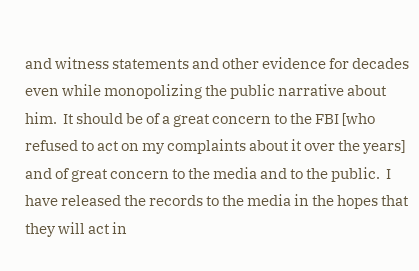and witness statements and other evidence for decades even while monopolizing the public narrative about him.  It should be of a great concern to the FBI [who refused to act on my complaints about it over the years] and of great concern to the media and to the public.  I have released the records to the media in the hopes that they will act in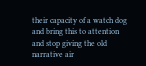their capacity of a watch dog and bring this to attention and stop giving the old narrative air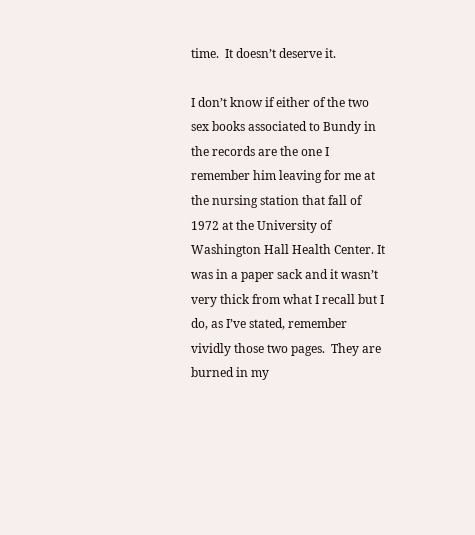time.  It doesn’t deserve it.

I don’t know if either of the two sex books associated to Bundy in the records are the one I remember him leaving for me at the nursing station that fall of 1972 at the University of Washington Hall Health Center. It was in a paper sack and it wasn’t very thick from what I recall but I do, as I’ve stated, remember vividly those two pages.  They are burned in my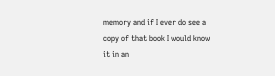memory and if I ever do see a copy of that book I would know it in an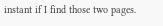instant if I find those two pages.